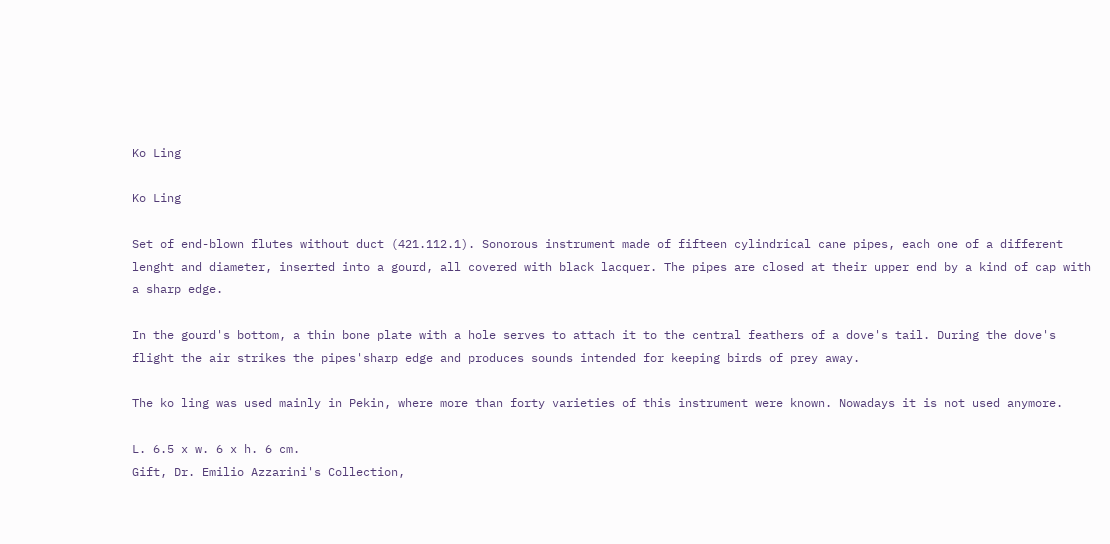Ko Ling

Ko Ling

Set of end-blown flutes without duct (421.112.1). Sonorous instrument made of fifteen cylindrical cane pipes, each one of a different lenght and diameter, inserted into a gourd, all covered with black lacquer. The pipes are closed at their upper end by a kind of cap with a sharp edge.

In the gourd's bottom, a thin bone plate with a hole serves to attach it to the central feathers of a dove's tail. During the dove's flight the air strikes the pipes'sharp edge and produces sounds intended for keeping birds of prey away.

The ko ling was used mainly in Pekin, where more than forty varieties of this instrument were known. Nowadays it is not used anymore.

L. 6.5 x w. 6 x h. 6 cm.
Gift, Dr. Emilio Azzarini's Collection,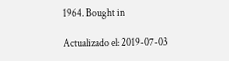1964. Bought in

Actualizado el: 2019-07-03